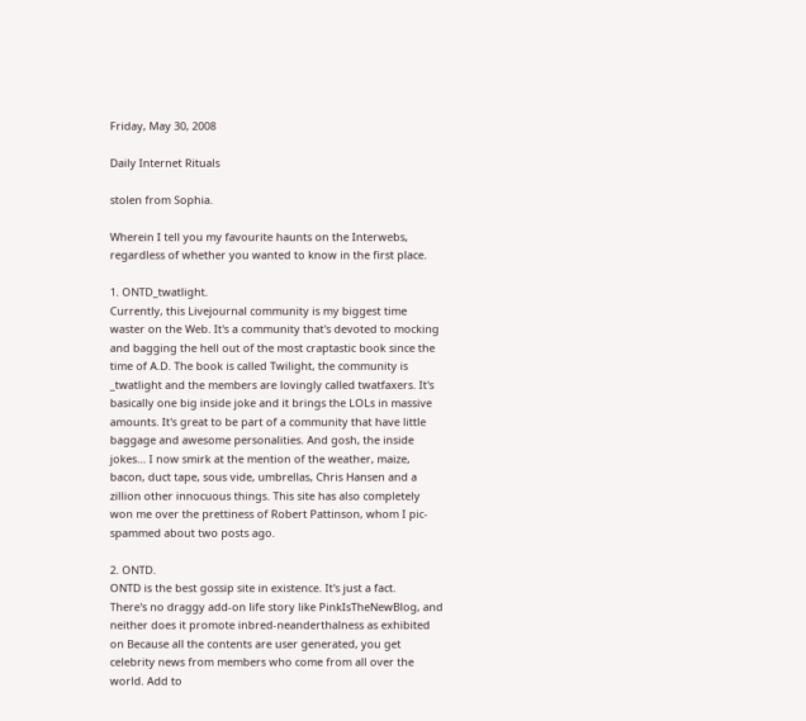Friday, May 30, 2008

Daily Internet Rituals

stolen from Sophia.

Wherein I tell you my favourite haunts on the Interwebs, regardless of whether you wanted to know in the first place.

1. ONTD_twatlight.
Currently, this Livejournal community is my biggest time waster on the Web. It's a community that's devoted to mocking and bagging the hell out of the most craptastic book since the time of A.D. The book is called Twilight, the community is _twatlight and the members are lovingly called twatfaxers. It's basically one big inside joke and it brings the LOLs in massive amounts. It's great to be part of a community that have little baggage and awesome personalities. And gosh, the inside jokes... I now smirk at the mention of the weather, maize, bacon, duct tape, sous vide, umbrellas, Chris Hansen and a zillion other innocuous things. This site has also completely won me over the prettiness of Robert Pattinson, whom I pic-spammed about two posts ago.

2. ONTD.
ONTD is the best gossip site in existence. It's just a fact.
There's no draggy add-on life story like PinkIsTheNewBlog, and neither does it promote inbred-neanderthalness as exhibited on Because all the contents are user generated, you get celebrity news from members who come from all over the world. Add to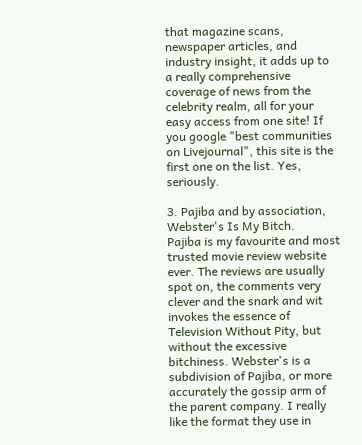that magazine scans, newspaper articles, and industry insight, it adds up to a really comprehensive coverage of news from the celebrity realm, all for your easy access from one site! If you google "best communities on Livejournal", this site is the first one on the list. Yes, seriously.

3. Pajiba and by association, Webster's Is My Bitch.
Pajiba is my favourite and most trusted movie review website ever. The reviews are usually spot on, the comments very clever and the snark and wit invokes the essence of Television Without Pity, but without the excessive bitchiness. Webster's is a subdivision of Pajiba, or more accurately the gossip arm of the parent company. I really like the format they use in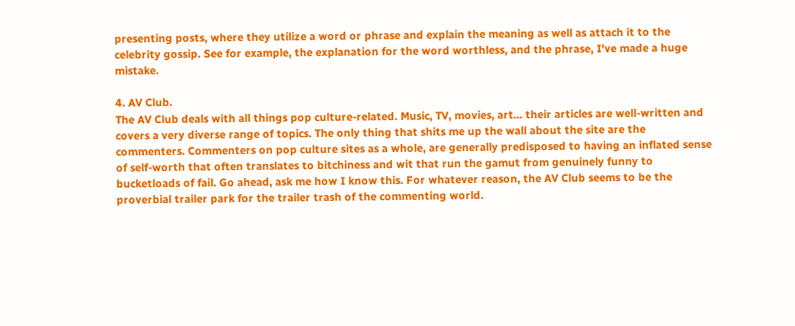presenting posts, where they utilize a word or phrase and explain the meaning as well as attach it to the celebrity gossip. See for example, the explanation for the word worthless, and the phrase, I've made a huge mistake.

4. AV Club.
The AV Club deals with all things pop culture-related. Music, TV, movies, art... their articles are well-written and covers a very diverse range of topics. The only thing that shits me up the wall about the site are the commenters. Commenters on pop culture sites as a whole, are generally predisposed to having an inflated sense of self-worth that often translates to bitchiness and wit that run the gamut from genuinely funny to bucketloads of fail. Go ahead, ask me how I know this. For whatever reason, the AV Club seems to be the proverbial trailer park for the trailer trash of the commenting world.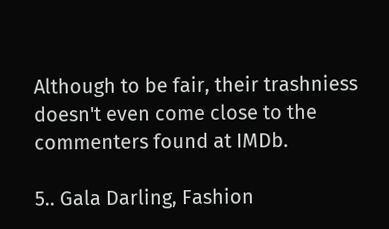Although to be fair, their trashniess doesn't even come close to the commenters found at IMDb.

5.. Gala Darling, Fashion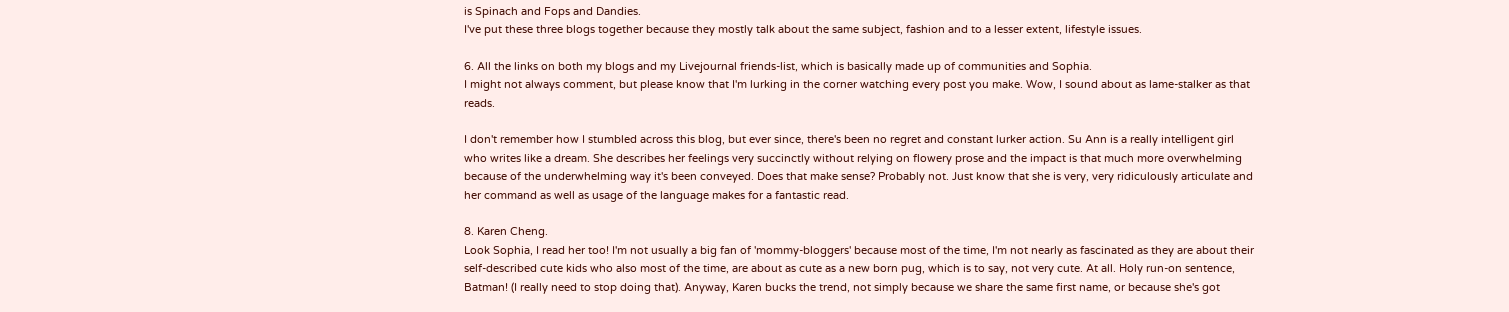is Spinach and Fops and Dandies.
I've put these three blogs together because they mostly talk about the same subject, fashion and to a lesser extent, lifestyle issues.

6. All the links on both my blogs and my Livejournal friends-list, which is basically made up of communities and Sophia.
I might not always comment, but please know that I'm lurking in the corner watching every post you make. Wow, I sound about as lame-stalker as that reads.

I don't remember how I stumbled across this blog, but ever since, there's been no regret and constant lurker action. Su Ann is a really intelligent girl who writes like a dream. She describes her feelings very succinctly without relying on flowery prose and the impact is that much more overwhelming because of the underwhelming way it's been conveyed. Does that make sense? Probably not. Just know that she is very, very ridiculously articulate and her command as well as usage of the language makes for a fantastic read.

8. Karen Cheng.
Look Sophia, I read her too! I'm not usually a big fan of 'mommy-bloggers' because most of the time, I'm not nearly as fascinated as they are about their self-described cute kids who also most of the time, are about as cute as a new born pug, which is to say, not very cute. At all. Holy run-on sentence, Batman! (I really need to stop doing that). Anyway, Karen bucks the trend, not simply because we share the same first name, or because she's got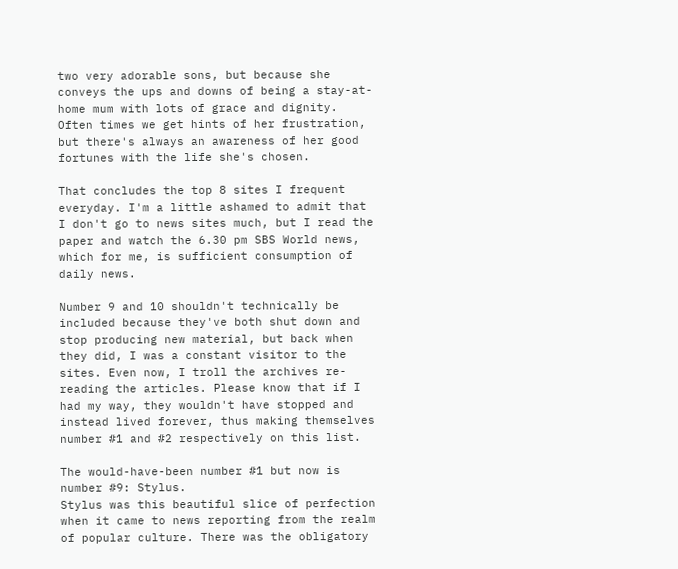two very adorable sons, but because she conveys the ups and downs of being a stay-at-home mum with lots of grace and dignity. Often times we get hints of her frustration, but there's always an awareness of her good fortunes with the life she's chosen.

That concludes the top 8 sites I frequent everyday. I'm a little ashamed to admit that I don't go to news sites much, but I read the paper and watch the 6.30 pm SBS World news, which for me, is sufficient consumption of daily news.

Number 9 and 10 shouldn't technically be included because they've both shut down and stop producing new material, but back when they did, I was a constant visitor to the sites. Even now, I troll the archives re-reading the articles. Please know that if I had my way, they wouldn't have stopped and instead lived forever, thus making themselves number #1 and #2 respectively on this list.

The would-have-been number #1 but now is number #9: Stylus.
Stylus was this beautiful slice of perfection when it came to news reporting from the realm of popular culture. There was the obligatory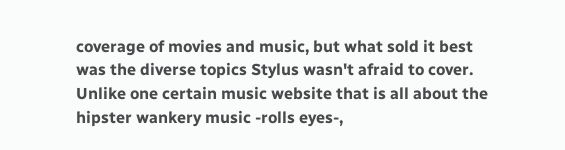coverage of movies and music, but what sold it best was the diverse topics Stylus wasn't afraid to cover. Unlike one certain music website that is all about the hipster wankery music -rolls eyes-,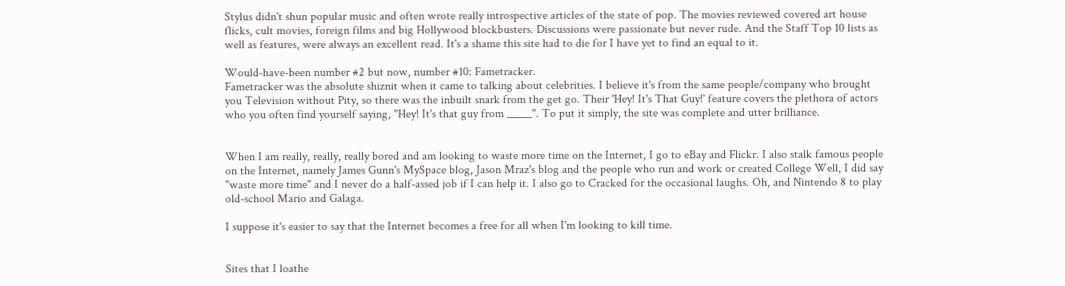Stylus didn't shun popular music and often wrote really introspective articles of the state of pop. The movies reviewed covered art house flicks, cult movies, foreign films and big Hollywood blockbusters. Discussions were passionate but never rude. And the Staff Top 10 lists as well as features, were always an excellent read. It's a shame this site had to die for I have yet to find an equal to it.

Would-have-been number #2 but now, number #10: Fametracker.
Fametracker was the absolute shiznit when it came to talking about celebrities. I believe it's from the same people/company who brought you Television without Pity, so there was the inbuilt snark from the get go. Their 'Hey! It's That Guy!' feature covers the plethora of actors who you often find yourself saying, "Hey! It's that guy from _____". To put it simply, the site was complete and utter brilliance.


When I am really, really, really bored and am looking to waste more time on the Internet, I go to eBay and Flickr. I also stalk famous people on the Internet, namely James Gunn's MySpace blog, Jason Mraz's blog and the people who run and work or created College Well, I did say "waste more time" and I never do a half-assed job if I can help it. I also go to Cracked for the occasional laughs. Oh, and Nintendo 8 to play old-school Mario and Galaga.

I suppose it's easier to say that the Internet becomes a free for all when I'm looking to kill time.


Sites that I loathe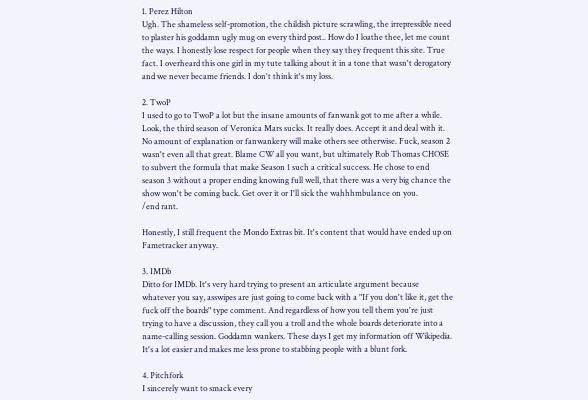1. Perez Hilton
Ugh. The shameless self-promotion, the childish picture scrawling, the irrepressible need to plaster his goddamn ugly mug on every third post.. How do I loathe thee, let me count the ways. I honestly lose respect for people when they say they frequent this site. True fact. I overheard this one girl in my tute talking about it in a tone that wasn't derogatory and we never became friends. I don't think it's my loss.

2. TwoP
I used to go to TwoP a lot but the insane amounts of fanwank got to me after a while. Look, the third season of Veronica Mars sucks. It really does. Accept it and deal with it. No amount of explanation or fanwankery will make others see otherwise. Fuck, season 2 wasn't even all that great. Blame CW all you want, but ultimately Rob Thomas CHOSE to subvert the formula that make Season 1 such a critical success. He chose to end season 3 without a proper ending knowing full well, that there was a very big chance the show won't be coming back. Get over it or I'll sick the wahhhmbulance on you.
/end rant.

Honestly, I still frequent the Mondo Extras bit. It's content that would have ended up on Fametracker anyway.

3. IMDb
Ditto for IMDb. It's very hard trying to present an articulate argument because whatever you say, asswipes are just going to come back with a "If you don't like it, get the fuck off the boards" type comment. And regardless of how you tell them you're just trying to have a discussion, they call you a troll and the whole boards deteriorate into a name-calling session. Goddamn wankers. These days I get my information off Wikipedia. It's a lot easier and makes me less prone to stabbing people with a blunt fork.

4. Pitchfork
I sincerely want to smack every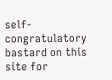self-congratulatory bastard on this site for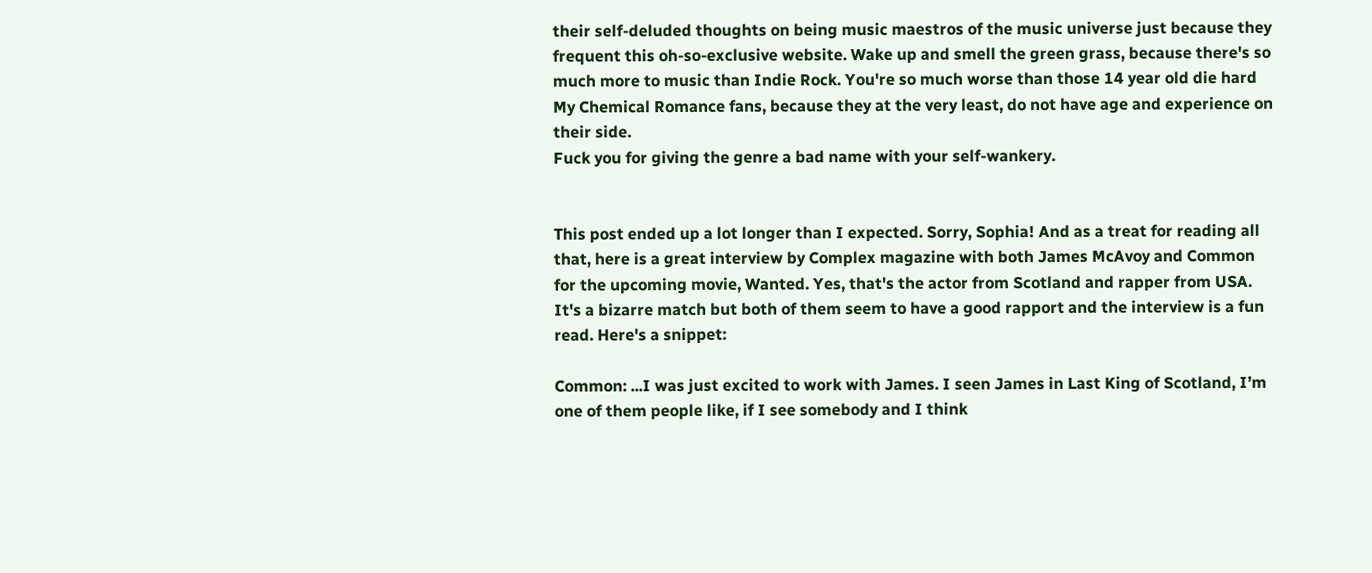their self-deluded thoughts on being music maestros of the music universe just because they frequent this oh-so-exclusive website. Wake up and smell the green grass, because there's so much more to music than Indie Rock. You're so much worse than those 14 year old die hard My Chemical Romance fans, because they at the very least, do not have age and experience on their side.
Fuck you for giving the genre a bad name with your self-wankery.


This post ended up a lot longer than I expected. Sorry, Sophia! And as a treat for reading all that, here is a great interview by Complex magazine with both James McAvoy and Common for the upcoming movie, Wanted. Yes, that's the actor from Scotland and rapper from USA. It's a bizarre match but both of them seem to have a good rapport and the interview is a fun read. Here's a snippet:

Common: ...I was just excited to work with James. I seen James in Last King of Scotland, I’m one of them people like, if I see somebody and I think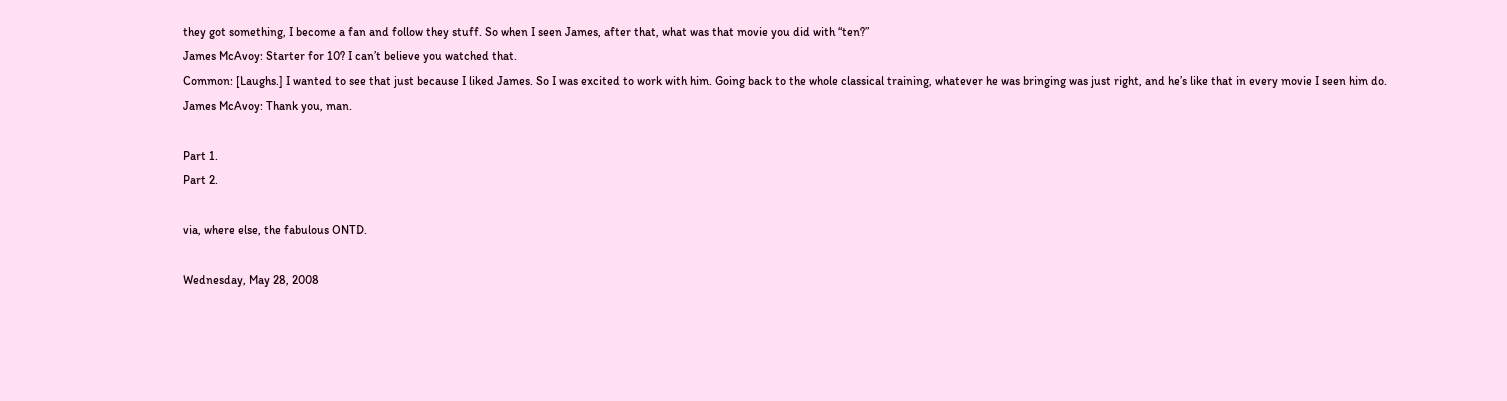they got something, I become a fan and follow they stuff. So when I seen James, after that, what was that movie you did with “ten?”
James McAvoy: Starter for 10? I can’t believe you watched that.
Common: [Laughs.] I wanted to see that just because I liked James. So I was excited to work with him. Going back to the whole classical training, whatever he was bringing was just right, and he’s like that in every movie I seen him do.
James McAvoy: Thank you, man.

Part 1.
Part 2.

via, where else, the fabulous ONTD.

Wednesday, May 28, 2008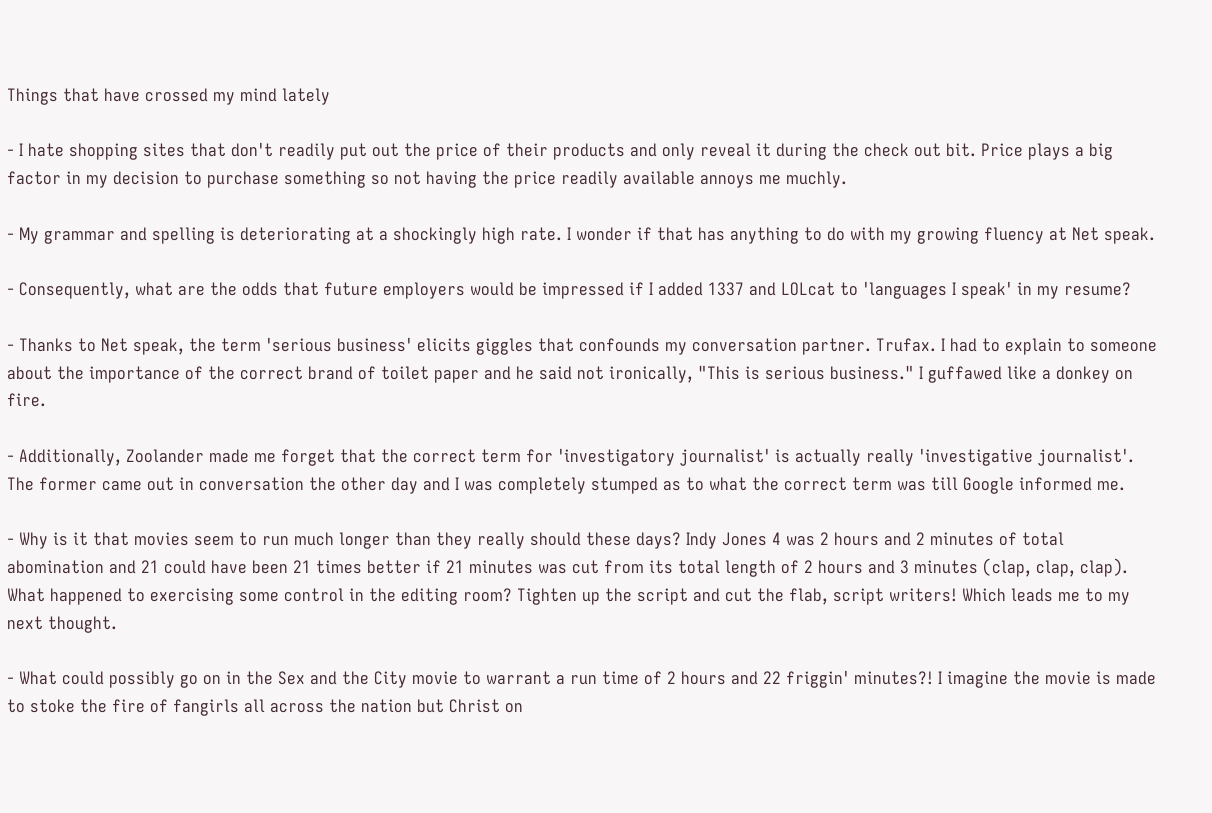Things that have crossed my mind lately

- I hate shopping sites that don't readily put out the price of their products and only reveal it during the check out bit. Price plays a big factor in my decision to purchase something so not having the price readily available annoys me muchly.

- My grammar and spelling is deteriorating at a shockingly high rate. I wonder if that has anything to do with my growing fluency at Net speak.

- Consequently, what are the odds that future employers would be impressed if I added 1337 and LOLcat to 'languages I speak' in my resume?

- Thanks to Net speak, the term 'serious business' elicits giggles that confounds my conversation partner. Trufax. I had to explain to someone about the importance of the correct brand of toilet paper and he said not ironically, "This is serious business." I guffawed like a donkey on fire.

- Additionally, Zoolander made me forget that the correct term for 'investigatory journalist' is actually really 'investigative journalist'. The former came out in conversation the other day and I was completely stumped as to what the correct term was till Google informed me.

- Why is it that movies seem to run much longer than they really should these days? Indy Jones 4 was 2 hours and 2 minutes of total abomination and 21 could have been 21 times better if 21 minutes was cut from its total length of 2 hours and 3 minutes (clap, clap, clap). What happened to exercising some control in the editing room? Tighten up the script and cut the flab, script writers! Which leads me to my next thought.

- What could possibly go on in the Sex and the City movie to warrant a run time of 2 hours and 22 friggin' minutes?! I imagine the movie is made to stoke the fire of fangirls all across the nation but Christ on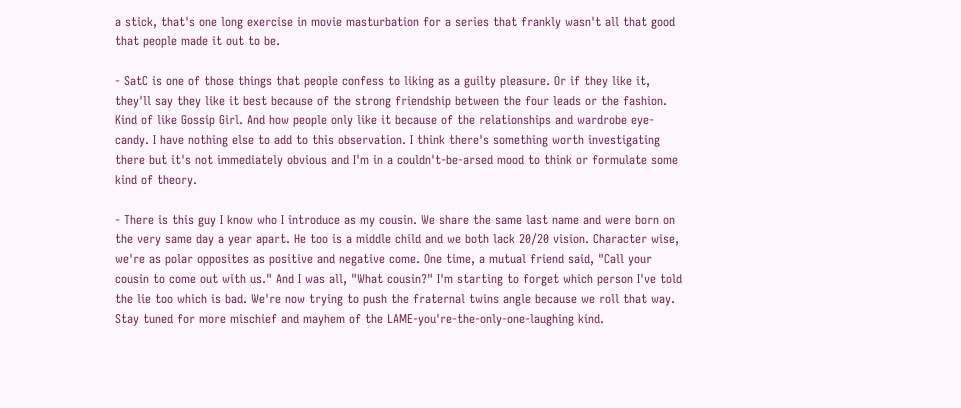a stick, that's one long exercise in movie masturbation for a series that frankly wasn't all that good that people made it out to be.

- SatC is one of those things that people confess to liking as a guilty pleasure. Or if they like it, they'll say they like it best because of the strong friendship between the four leads or the fashion. Kind of like Gossip Girl. And how people only like it because of the relationships and wardrobe eye-candy. I have nothing else to add to this observation. I think there's something worth investigating there but it's not immediately obvious and I'm in a couldn't-be-arsed mood to think or formulate some kind of theory.

- There is this guy I know who I introduce as my cousin. We share the same last name and were born on the very same day a year apart. He too is a middle child and we both lack 20/20 vision. Character wise, we're as polar opposites as positive and negative come. One time, a mutual friend said, "Call your cousin to come out with us." And I was all, "What cousin?" I'm starting to forget which person I've told the lie too which is bad. We're now trying to push the fraternal twins angle because we roll that way. Stay tuned for more mischief and mayhem of the LAME-you're-the-only-one-laughing kind.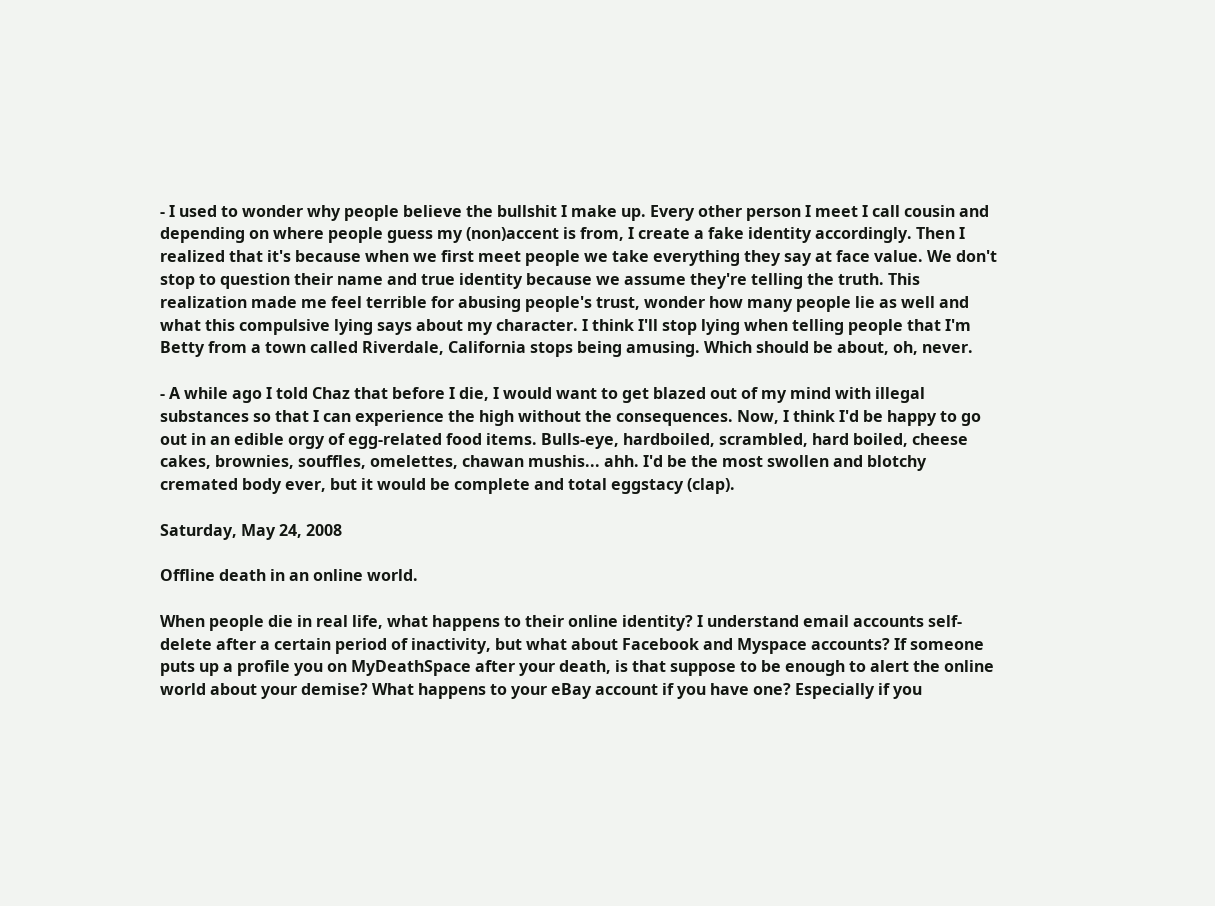- I used to wonder why people believe the bullshit I make up. Every other person I meet I call cousin and depending on where people guess my (non)accent is from, I create a fake identity accordingly. Then I realized that it's because when we first meet people we take everything they say at face value. We don't stop to question their name and true identity because we assume they're telling the truth. This realization made me feel terrible for abusing people's trust, wonder how many people lie as well and what this compulsive lying says about my character. I think I'll stop lying when telling people that I'm Betty from a town called Riverdale, California stops being amusing. Which should be about, oh, never.

- A while ago I told Chaz that before I die, I would want to get blazed out of my mind with illegal substances so that I can experience the high without the consequences. Now, I think I'd be happy to go out in an edible orgy of egg-related food items. Bulls-eye, hardboiled, scrambled, hard boiled, cheese cakes, brownies, souffles, omelettes, chawan mushis... ahh. I'd be the most swollen and blotchy cremated body ever, but it would be complete and total eggstacy (clap).

Saturday, May 24, 2008

Offline death in an online world.

When people die in real life, what happens to their online identity? I understand email accounts self-delete after a certain period of inactivity, but what about Facebook and Myspace accounts? If someone puts up a profile you on MyDeathSpace after your death, is that suppose to be enough to alert the online world about your demise? What happens to your eBay account if you have one? Especially if you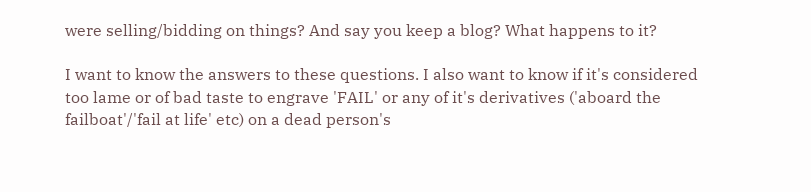were selling/bidding on things? And say you keep a blog? What happens to it?

I want to know the answers to these questions. I also want to know if it's considered too lame or of bad taste to engrave 'FAIL' or any of it's derivatives ('aboard the failboat'/'fail at life' etc) on a dead person's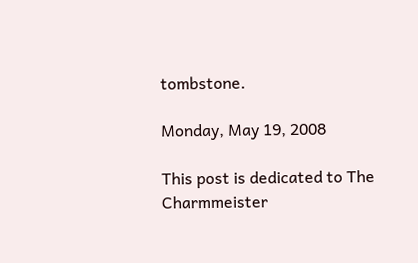tombstone.

Monday, May 19, 2008

This post is dedicated to The Charmmeister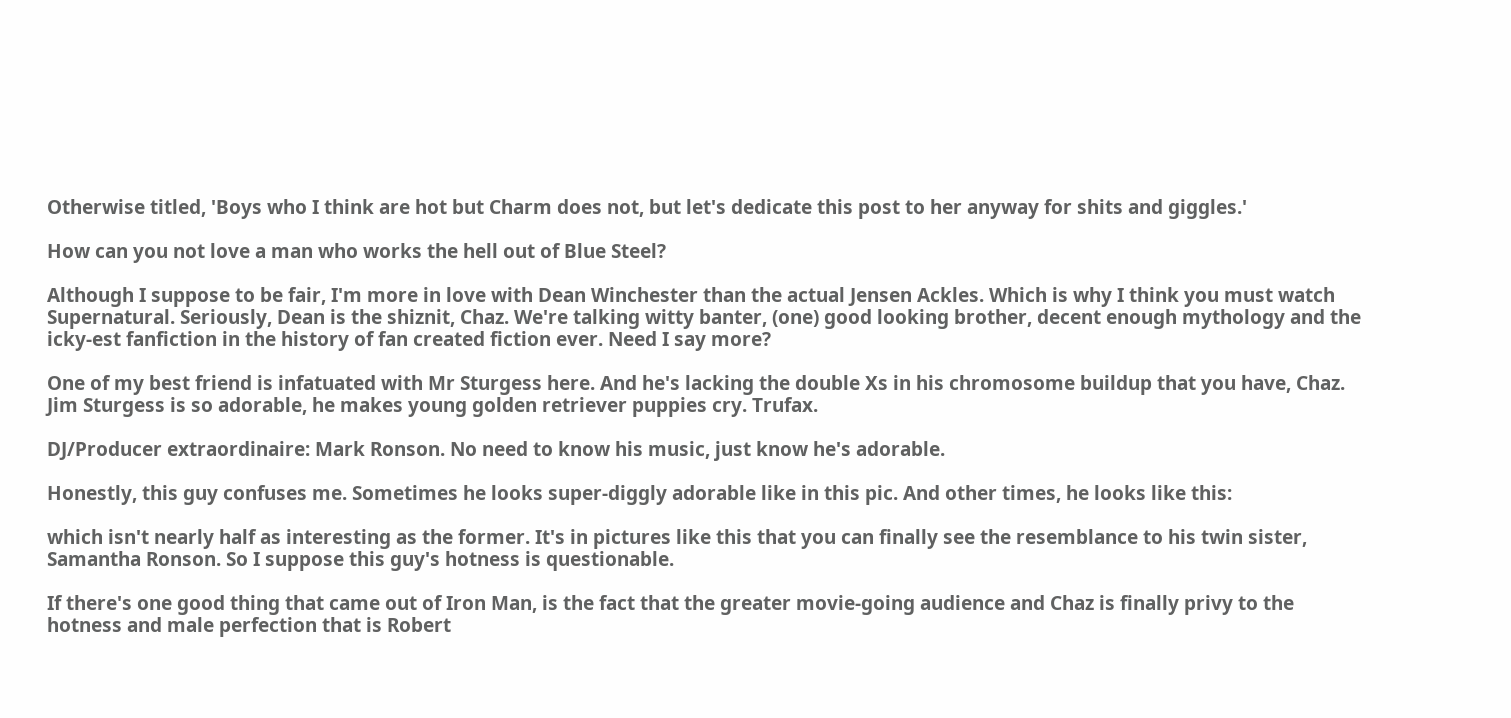Otherwise titled, 'Boys who I think are hot but Charm does not, but let's dedicate this post to her anyway for shits and giggles.'

How can you not love a man who works the hell out of Blue Steel?

Although I suppose to be fair, I'm more in love with Dean Winchester than the actual Jensen Ackles. Which is why I think you must watch Supernatural. Seriously, Dean is the shiznit, Chaz. We're talking witty banter, (one) good looking brother, decent enough mythology and the icky-est fanfiction in the history of fan created fiction ever. Need I say more?

One of my best friend is infatuated with Mr Sturgess here. And he's lacking the double Xs in his chromosome buildup that you have, Chaz. Jim Sturgess is so adorable, he makes young golden retriever puppies cry. Trufax.

DJ/Producer extraordinaire: Mark Ronson. No need to know his music, just know he's adorable.

Honestly, this guy confuses me. Sometimes he looks super-diggly adorable like in this pic. And other times, he looks like this:

which isn't nearly half as interesting as the former. It's in pictures like this that you can finally see the resemblance to his twin sister, Samantha Ronson. So I suppose this guy's hotness is questionable.

If there's one good thing that came out of Iron Man, is the fact that the greater movie-going audience and Chaz is finally privy to the hotness and male perfection that is Robert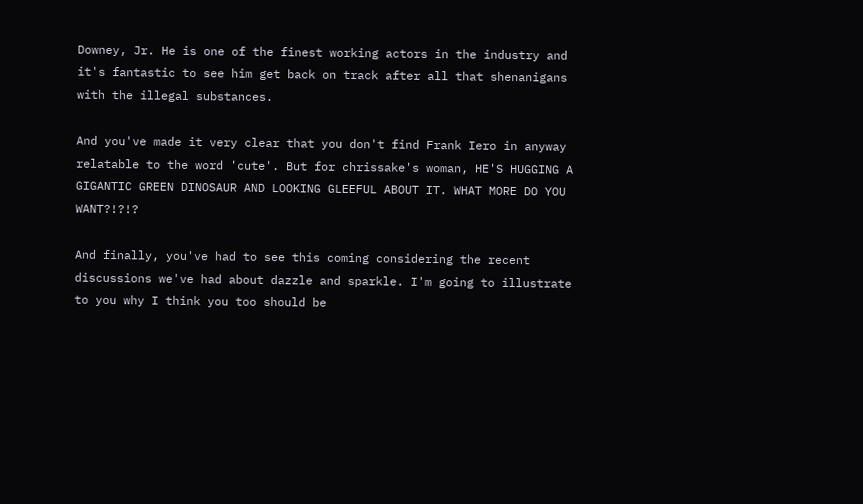Downey, Jr. He is one of the finest working actors in the industry and it's fantastic to see him get back on track after all that shenanigans with the illegal substances.

And you've made it very clear that you don't find Frank Iero in anyway relatable to the word 'cute'. But for chrissake's woman, HE'S HUGGING A GIGANTIC GREEN DINOSAUR AND LOOKING GLEEFUL ABOUT IT. WHAT MORE DO YOU WANT?!?!?

And finally, you've had to see this coming considering the recent discussions we've had about dazzle and sparkle. I'm going to illustrate to you why I think you too should be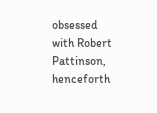obsessed with Robert Pattinson, henceforth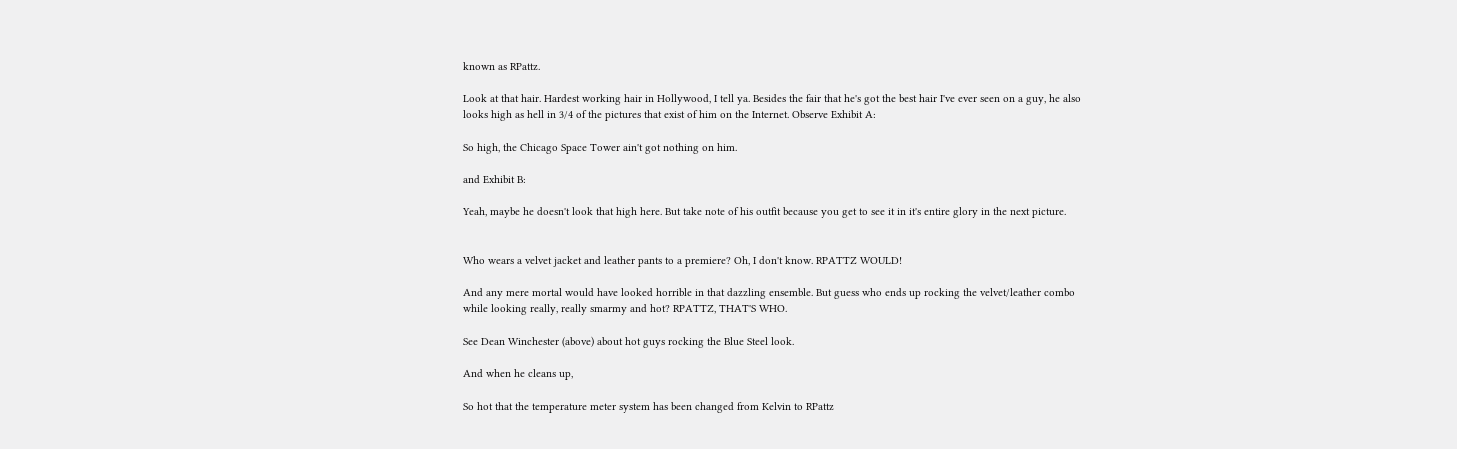known as RPattz.

Look at that hair. Hardest working hair in Hollywood, I tell ya. Besides the fair that he's got the best hair I've ever seen on a guy, he also looks high as hell in 3/4 of the pictures that exist of him on the Internet. Observe Exhibit A:

So high, the Chicago Space Tower ain't got nothing on him.

and Exhibit B:

Yeah, maybe he doesn't look that high here. But take note of his outfit because you get to see it in it's entire glory in the next picture.


Who wears a velvet jacket and leather pants to a premiere? Oh, I don't know. RPATTZ WOULD!

And any mere mortal would have looked horrible in that dazzling ensemble. But guess who ends up rocking the velvet/leather combo while looking really, really smarmy and hot? RPATTZ, THAT'S WHO.

See Dean Winchester (above) about hot guys rocking the Blue Steel look.

And when he cleans up,

So hot that the temperature meter system has been changed from Kelvin to RPattz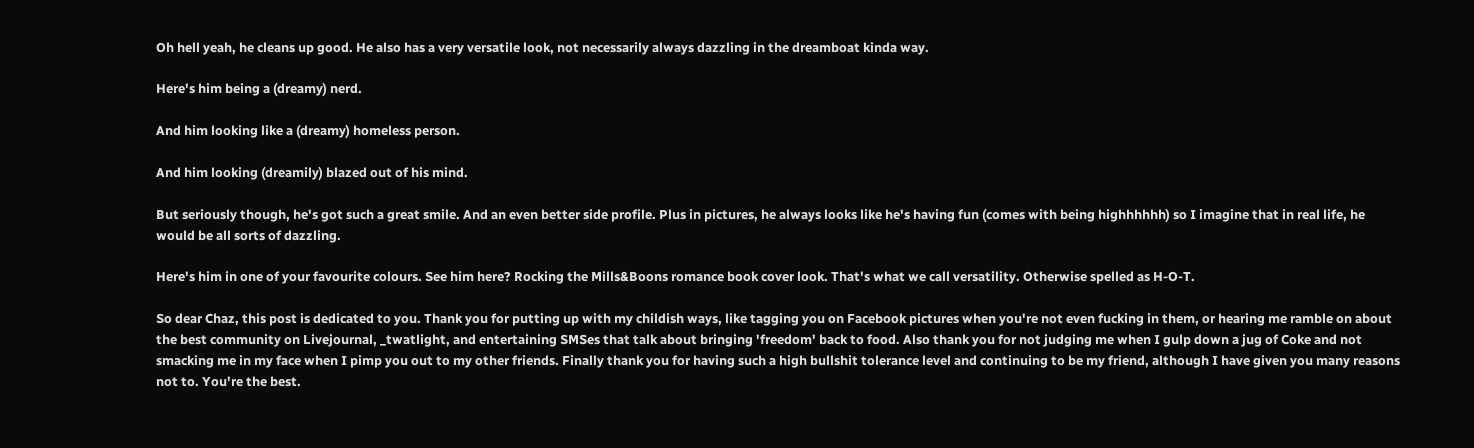Oh hell yeah, he cleans up good. He also has a very versatile look, not necessarily always dazzling in the dreamboat kinda way.

Here's him being a (dreamy) nerd.

And him looking like a (dreamy) homeless person.

And him looking (dreamily) blazed out of his mind.

But seriously though, he's got such a great smile. And an even better side profile. Plus in pictures, he always looks like he's having fun (comes with being highhhhhh) so I imagine that in real life, he would be all sorts of dazzling.

Here's him in one of your favourite colours. See him here? Rocking the Mills&Boons romance book cover look. That's what we call versatility. Otherwise spelled as H-O-T.

So dear Chaz, this post is dedicated to you. Thank you for putting up with my childish ways, like tagging you on Facebook pictures when you're not even fucking in them, or hearing me ramble on about the best community on Livejournal, _twatlight, and entertaining SMSes that talk about bringing 'freedom' back to food. Also thank you for not judging me when I gulp down a jug of Coke and not smacking me in my face when I pimp you out to my other friends. Finally thank you for having such a high bullshit tolerance level and continuing to be my friend, although I have given you many reasons not to. You're the best.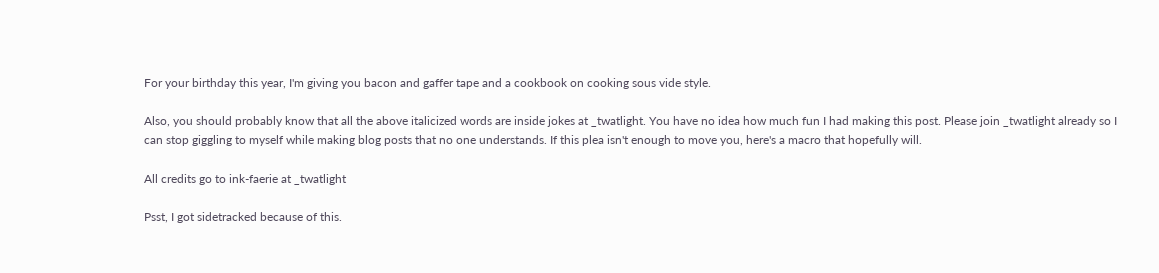For your birthday this year, I'm giving you bacon and gaffer tape and a cookbook on cooking sous vide style.

Also, you should probably know that all the above italicized words are inside jokes at _twatlight. You have no idea how much fun I had making this post. Please join _twatlight already so I can stop giggling to myself while making blog posts that no one understands. If this plea isn't enough to move you, here's a macro that hopefully will.

All credits go to ink-faerie at _twatlight

Psst, I got sidetracked because of this.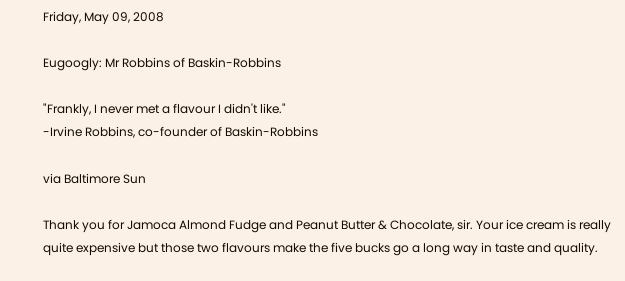Friday, May 09, 2008

Eugoogly: Mr Robbins of Baskin-Robbins

"Frankly, I never met a flavour I didn't like."
-Irvine Robbins, co-founder of Baskin-Robbins

via Baltimore Sun

Thank you for Jamoca Almond Fudge and Peanut Butter & Chocolate, sir. Your ice cream is really quite expensive but those two flavours make the five bucks go a long way in taste and quality.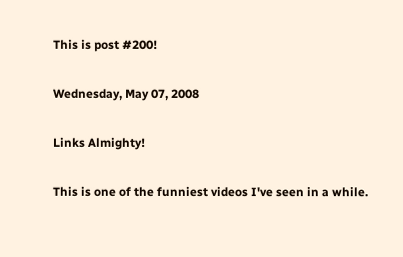This is post #200!

Wednesday, May 07, 2008

Links Almighty!

This is one of the funniest videos I've seen in a while.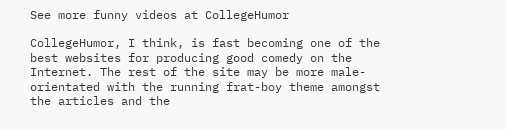See more funny videos at CollegeHumor

CollegeHumor, I think, is fast becoming one of the best websites for producing good comedy on the Internet. The rest of the site may be more male-orientated with the running frat-boy theme amongst the articles and the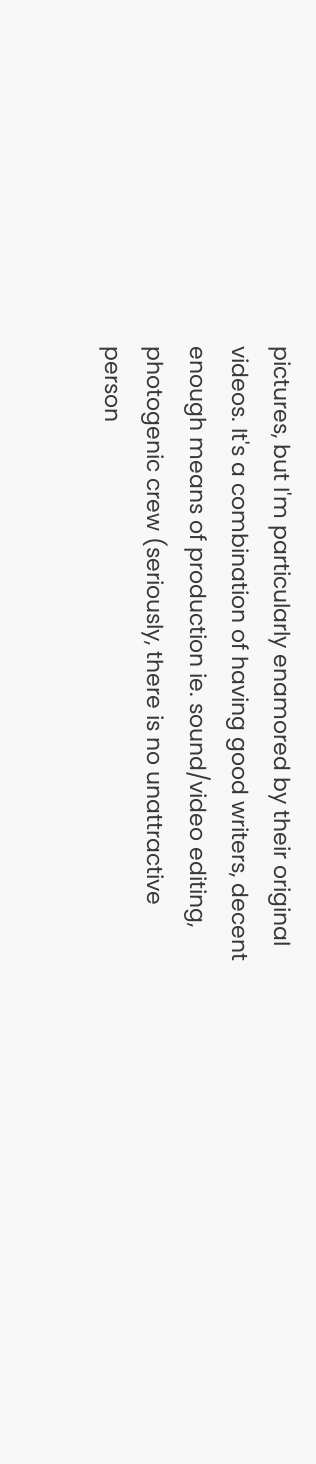pictures, but I'm particularly enamored by their original videos. It's a combination of having good writers, decent enough means of production ie. sound/video editing, photogenic crew (seriously, there is no unattractive person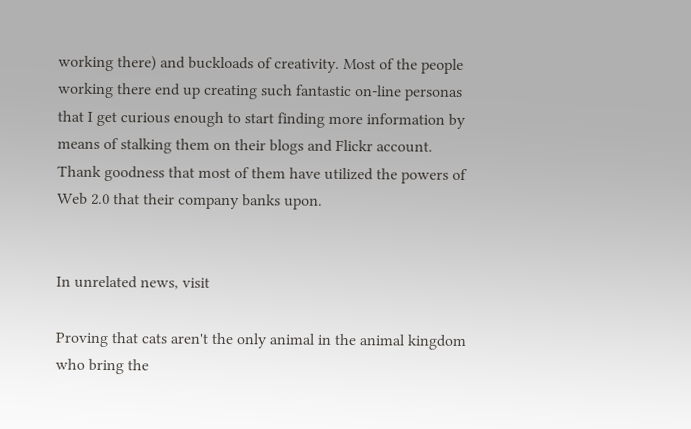working there) and buckloads of creativity. Most of the people working there end up creating such fantastic on-line personas that I get curious enough to start finding more information by means of stalking them on their blogs and Flickr account. Thank goodness that most of them have utilized the powers of Web 2.0 that their company banks upon.


In unrelated news, visit

Proving that cats aren't the only animal in the animal kingdom who bring the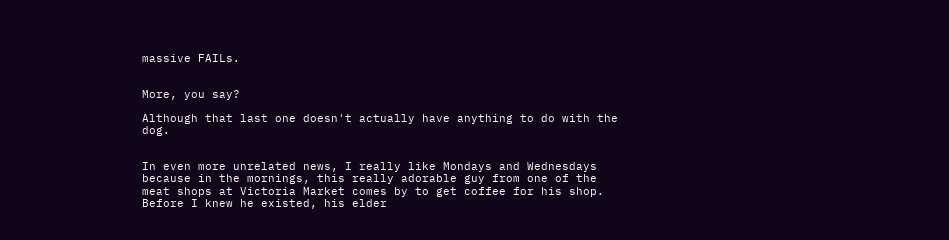massive FAILs.


More, you say?

Although that last one doesn't actually have anything to do with the dog.


In even more unrelated news, I really like Mondays and Wednesdays because in the mornings, this really adorable guy from one of the meat shops at Victoria Market comes by to get coffee for his shop. Before I knew he existed, his elder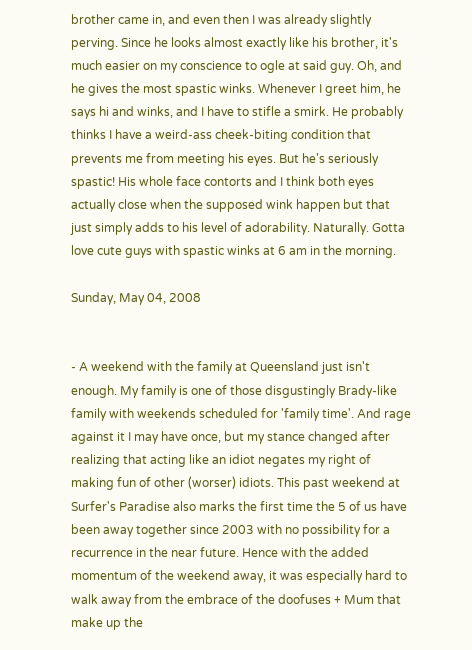brother came in, and even then I was already slightly perving. Since he looks almost exactly like his brother, it's much easier on my conscience to ogle at said guy. Oh, and he gives the most spastic winks. Whenever I greet him, he says hi and winks, and I have to stifle a smirk. He probably thinks I have a weird-ass cheek-biting condition that prevents me from meeting his eyes. But he's seriously spastic! His whole face contorts and I think both eyes actually close when the supposed wink happen but that just simply adds to his level of adorability. Naturally. Gotta love cute guys with spastic winks at 6 am in the morning.

Sunday, May 04, 2008


- A weekend with the family at Queensland just isn't enough. My family is one of those disgustingly Brady-like family with weekends scheduled for 'family time'. And rage against it I may have once, but my stance changed after realizing that acting like an idiot negates my right of making fun of other (worser) idiots. This past weekend at Surfer's Paradise also marks the first time the 5 of us have been away together since 2003 with no possibility for a recurrence in the near future. Hence with the added momentum of the weekend away, it was especially hard to walk away from the embrace of the doofuses + Mum that make up the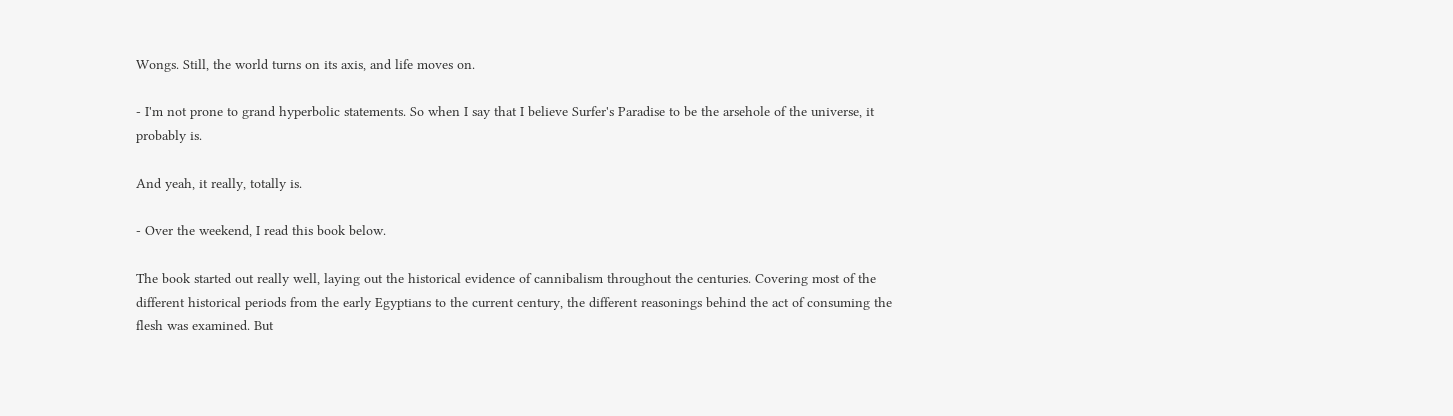Wongs. Still, the world turns on its axis, and life moves on.

- I'm not prone to grand hyperbolic statements. So when I say that I believe Surfer's Paradise to be the arsehole of the universe, it probably is.

And yeah, it really, totally is.

- Over the weekend, I read this book below.

The book started out really well, laying out the historical evidence of cannibalism throughout the centuries. Covering most of the different historical periods from the early Egyptians to the current century, the different reasonings behind the act of consuming the flesh was examined. But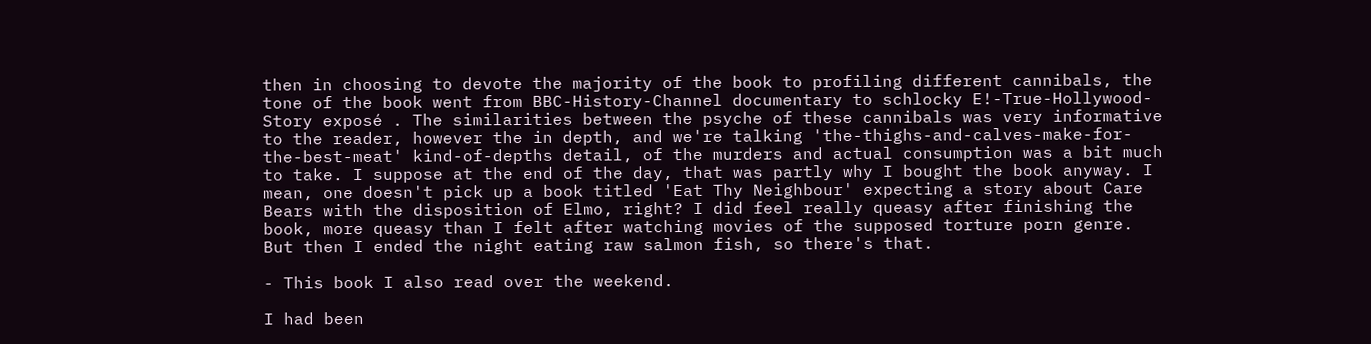then in choosing to devote the majority of the book to profiling different cannibals, the tone of the book went from BBC-History-Channel documentary to schlocky E!-True-Hollywood-Story exposé . The similarities between the psyche of these cannibals was very informative to the reader, however the in depth, and we're talking 'the-thighs-and-calves-make-for-the-best-meat' kind-of-depths detail, of the murders and actual consumption was a bit much to take. I suppose at the end of the day, that was partly why I bought the book anyway. I mean, one doesn't pick up a book titled 'Eat Thy Neighbour' expecting a story about Care Bears with the disposition of Elmo, right? I did feel really queasy after finishing the book, more queasy than I felt after watching movies of the supposed torture porn genre. But then I ended the night eating raw salmon fish, so there's that.

- This book I also read over the weekend.

I had been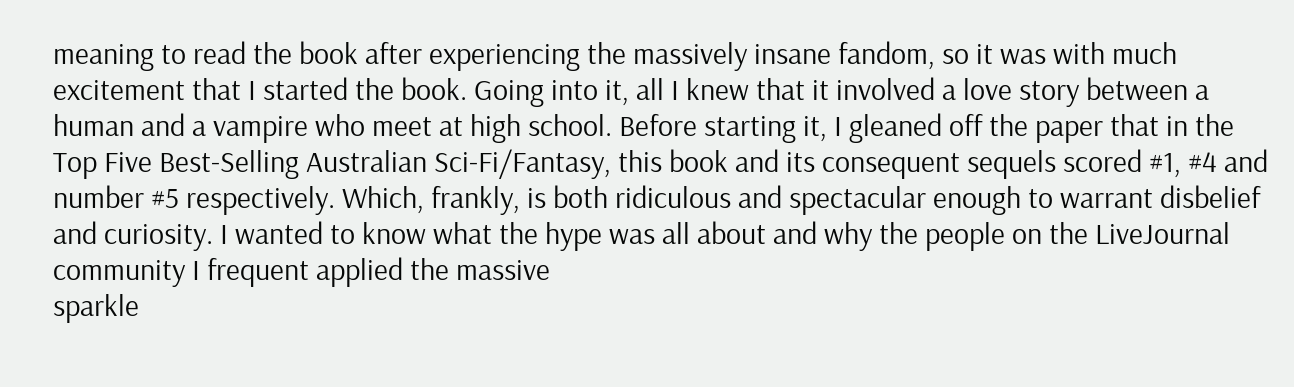meaning to read the book after experiencing the massively insane fandom, so it was with much excitement that I started the book. Going into it, all I knew that it involved a love story between a human and a vampire who meet at high school. Before starting it, I gleaned off the paper that in the Top Five Best-Selling Australian Sci-Fi/Fantasy, this book and its consequent sequels scored #1, #4 and number #5 respectively. Which, frankly, is both ridiculous and spectacular enough to warrant disbelief and curiosity. I wanted to know what the hype was all about and why the people on the LiveJournal community I frequent applied the massive
sparkle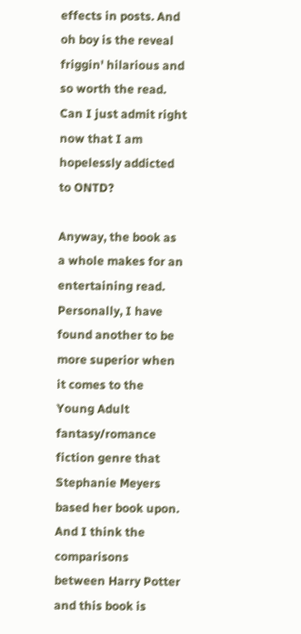effects in posts. And oh boy is the reveal friggin' hilarious and so worth the read. Can I just admit right now that I am hopelessly addicted to ONTD?

Anyway, the book as a whole makes for an entertaining read. Personally, I have found another to be more superior when it comes to the Young Adult fantasy/romance fiction genre that Stephanie Meyers based her book upon. And I think the comparisons between Harry Potter and this book is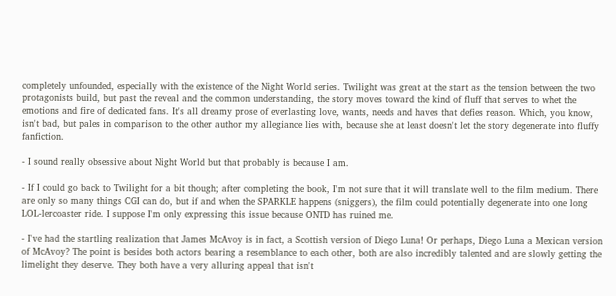completely unfounded, especially with the existence of the Night World series. Twilight was great at the start as the tension between the two protagonists build, but past the reveal and the common understanding, the story moves toward the kind of fluff that serves to whet the emotions and fire of dedicated fans. It's all dreamy prose of everlasting love, wants, needs and haves that defies reason. Which, you know, isn't bad, but pales in comparison to the other author my allegiance lies with, because she at least doesn't let the story degenerate into fluffy fanfiction.

- I sound really obsessive about Night World but that probably is because I am.

- If I could go back to Twilight for a bit though; after completing the book, I'm not sure that it will translate well to the film medium. There are only so many things CGI can do, but if and when the SPARKLE happens (sniggers), the film could potentially degenerate into one long LOL-lercoaster ride. I suppose I'm only expressing this issue because ONTD has ruined me.

- I've had the startling realization that James McAvoy is in fact, a Scottish version of Diego Luna! Or perhaps, Diego Luna a Mexican version of McAvoy? The point is besides both actors bearing a resemblance to each other, both are also incredibly talented and are slowly getting the limelight they deserve. They both have a very alluring appeal that isn't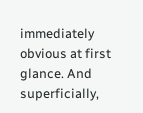immediately obvious at first glance. And superficially,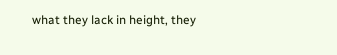what they lack in height, they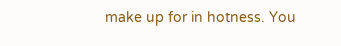make up for in hotness. You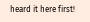heard it here first!